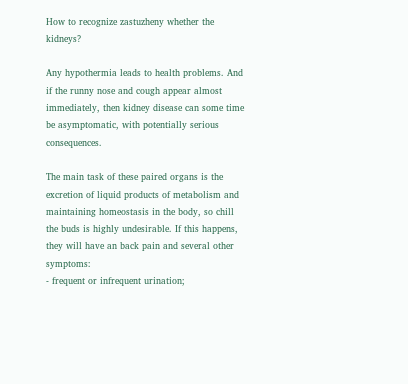How to recognize zastuzheny whether the kidneys?

Any hypothermia leads to health problems. And if the runny nose and cough appear almost immediately, then kidney disease can some time be asymptomatic, with potentially serious consequences.

The main task of these paired organs is the excretion of liquid products of metabolism and maintaining homeostasis in the body, so chill the buds is highly undesirable. If this happens, they will have an back pain and several other symptoms:
- frequent or infrequent urination;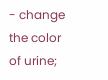- change the color of urine;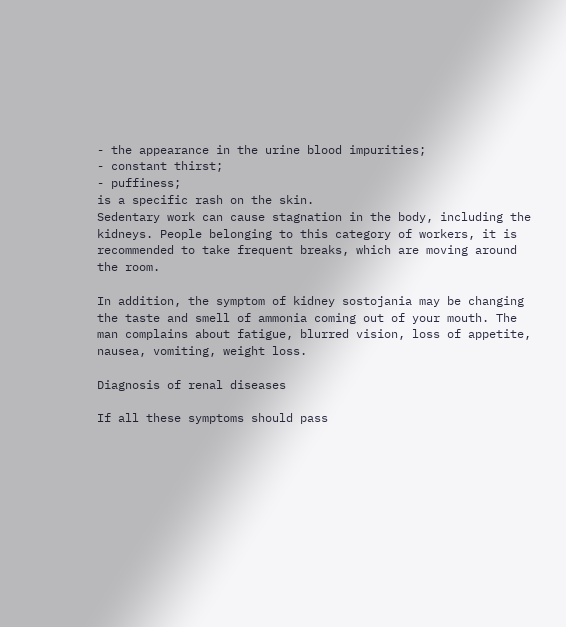- the appearance in the urine blood impurities;
- constant thirst;
- puffiness;
is a specific rash on the skin.
Sedentary work can cause stagnation in the body, including the kidneys. People belonging to this category of workers, it is recommended to take frequent breaks, which are moving around the room.

In addition, the symptom of kidney sostojania may be changing the taste and smell of ammonia coming out of your mouth. The man complains about fatigue, blurred vision, loss of appetite, nausea, vomiting, weight loss.

Diagnosis of renal diseases

If all these symptoms should pass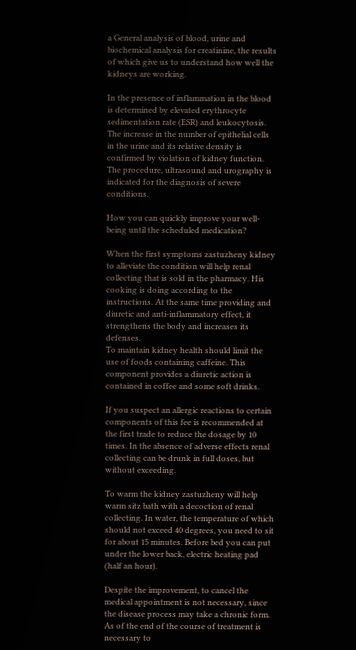a General analysis of blood, urine and biochemical analysis for creatinine, the results of which give us to understand how well the kidneys are working.

In the presence of inflammation in the blood is determined by elevated erythrocyte sedimentation rate (ESR) and leukocytosis. The increase in the number of epithelial cells in the urine and its relative density is confirmed by violation of kidney function. The procedure, ultrasound and urography is indicated for the diagnosis of severe conditions.

How you can quickly improve your well-being until the scheduled medication?

When the first symptoms zastuzheny kidney to alleviate the condition will help renal collecting that is sold in the pharmacy. His cooking is doing according to the instructions. At the same time providing and diuretic and anti-inflammatory effect, it strengthens the body and increases its defenses.
To maintain kidney health should limit the use of foods containing caffeine. This component provides a diuretic action is contained in coffee and some soft drinks.

If you suspect an allergic reactions to certain components of this fee is recommended at the first trade to reduce the dosage by 10 times. In the absence of adverse effects renal collecting can be drunk in full doses, but without exceeding.

To warm the kidney zastuzheny will help warm sitz bath with a decoction of renal collecting. In water, the temperature of which should not exceed 40 degrees, you need to sit for about 15 minutes. Before bed you can put under the lower back, electric heating pad (half an hour).

Despite the improvement, to cancel the medical appointment is not necessary, since the disease process may take a chronic form. As of the end of the course of treatment is necessary to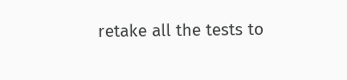retake all the tests to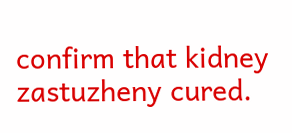confirm that kidney zastuzheny cured.